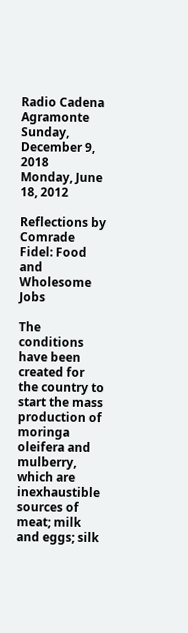Radio Cadena Agramonte
Sunday, December 9, 2018
Monday, June 18, 2012

Reflections by Comrade Fidel: Food and Wholesome Jobs

The conditions have been created for the country to start the mass production of moringa oleifera and mulberry, which are inexhaustible sources of meat; milk and eggs; silk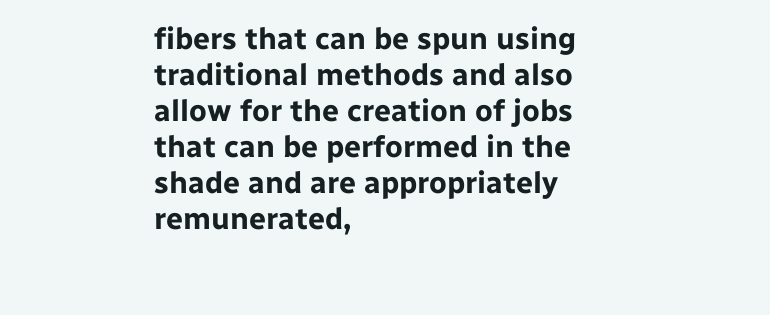fibers that can be spun using traditional methods and also allow for the creation of jobs that can be performed in the shade and are appropriately remunerated,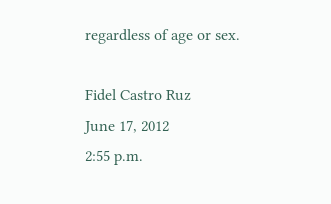regardless of age or sex.

Fidel Castro Ruz
June 17, 2012
2:55 p.m.